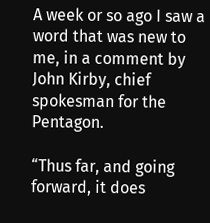A week or so ago I saw a word that was new to me, in a comment by John Kirby, chief spokesman for the Pentagon.

“Thus far, and going forward, it does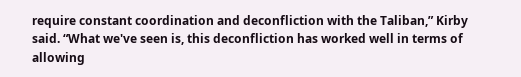require constant coordination and deconfliction with the Taliban,” Kirby said. “What we've seen is, this deconfliction has worked well in terms of allowing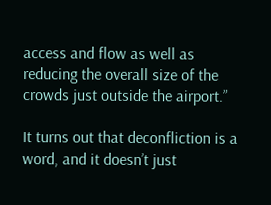access and flow as well as reducing the overall size of the crowds just outside the airport.”

It turns out that deconfliction is a word, and it doesn’t just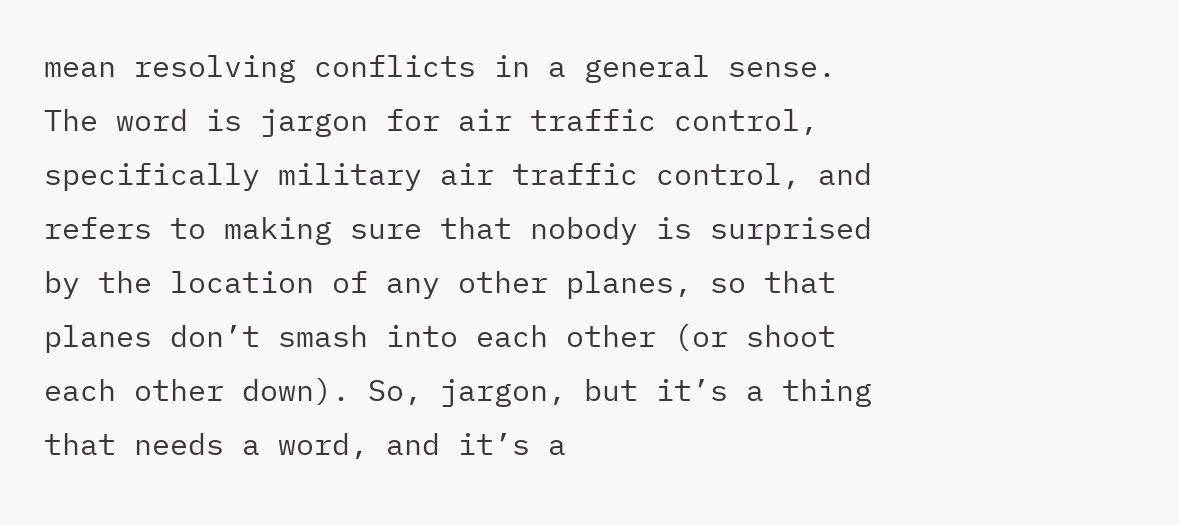mean resolving conflicts in a general sense. The word is jargon for air traffic control, specifically military air traffic control, and refers to making sure that nobody is surprised by the location of any other planes, so that planes don’t smash into each other (or shoot each other down). So, jargon, but it’s a thing that needs a word, and it’s a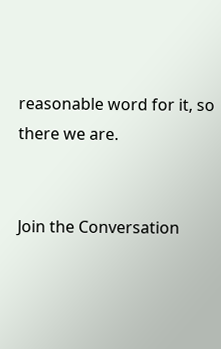reasonable word for it, so there we are.


Join the Conversation